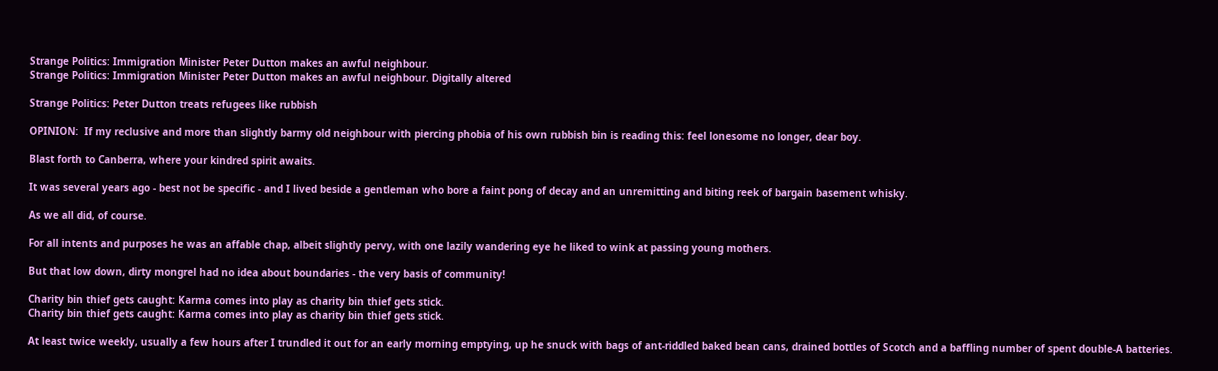Strange Politics: Immigration Minister Peter Dutton makes an awful neighbour.
Strange Politics: Immigration Minister Peter Dutton makes an awful neighbour. Digitally altered

Strange Politics: Peter Dutton treats refugees like rubbish

OPINION:  If my reclusive and more than slightly barmy old neighbour with piercing phobia of his own rubbish bin is reading this: feel lonesome no longer, dear boy.

Blast forth to Canberra, where your kindred spirit awaits.

It was several years ago - best not be specific - and I lived beside a gentleman who bore a faint pong of decay and an unremitting and biting reek of bargain basement whisky.

As we all did, of course.

For all intents and purposes he was an affable chap, albeit slightly pervy, with one lazily wandering eye he liked to wink at passing young mothers.

But that low down, dirty mongrel had no idea about boundaries - the very basis of community!

Charity bin thief gets caught: Karma comes into play as charity bin thief gets stick.
Charity bin thief gets caught: Karma comes into play as charity bin thief gets stick.

At least twice weekly, usually a few hours after I trundled it out for an early morning emptying, up he snuck with bags of ant-riddled baked bean cans, drained bottles of Scotch and a baffling number of spent double-A batteries.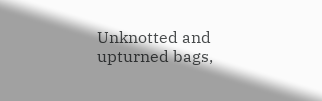Unknotted and upturned bags,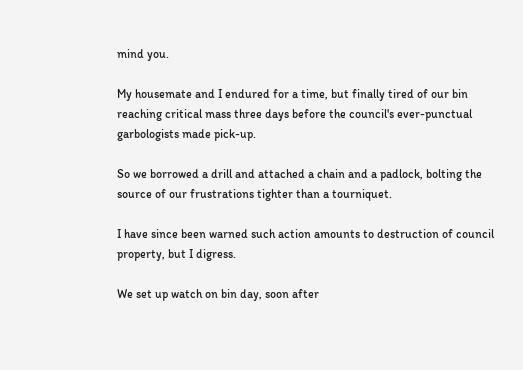mind you.

My housemate and I endured for a time, but finally tired of our bin reaching critical mass three days before the council's ever-punctual garbologists made pick-up.

So we borrowed a drill and attached a chain and a padlock, bolting the source of our frustrations tighter than a tourniquet.

I have since been warned such action amounts to destruction of council property, but I digress.

We set up watch on bin day, soon after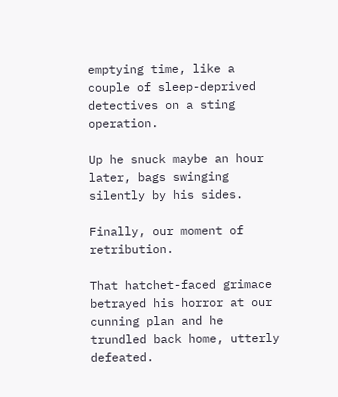emptying time, like a couple of sleep-deprived detectives on a sting operation.

Up he snuck maybe an hour later, bags swinging silently by his sides.

Finally, our moment of retribution.

That hatchet-faced grimace betrayed his horror at our cunning plan and he trundled back home, utterly defeated.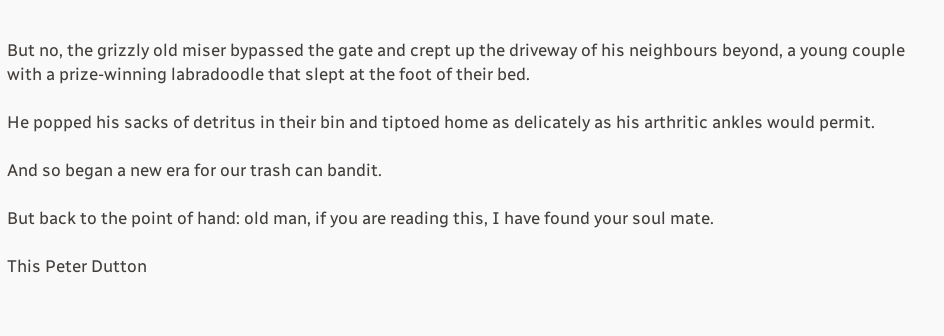But no, the grizzly old miser bypassed the gate and crept up the driveway of his neighbours beyond, a young couple with a prize-winning labradoodle that slept at the foot of their bed.

He popped his sacks of detritus in their bin and tiptoed home as delicately as his arthritic ankles would permit.

And so began a new era for our trash can bandit.

But back to the point of hand: old man, if you are reading this, I have found your soul mate.

This Peter Dutton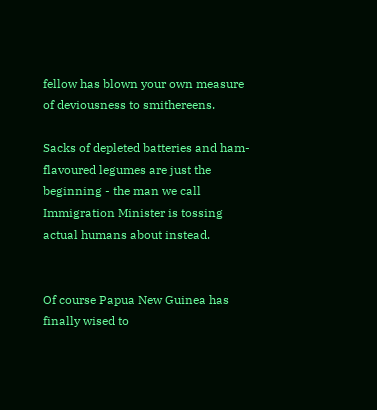fellow has blown your own measure of deviousness to smithereens.

Sacks of depleted batteries and ham-flavoured legumes are just the beginning - the man we call Immigration Minister is tossing actual humans about instead.


Of course Papua New Guinea has finally wised to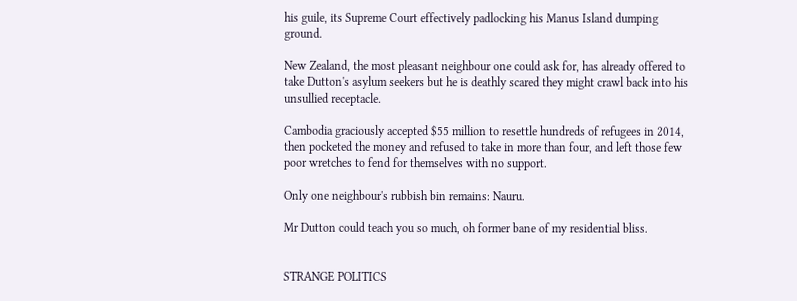his guile, its Supreme Court effectively padlocking his Manus Island dumping ground.

New Zealand, the most pleasant neighbour one could ask for, has already offered to take Dutton's asylum seekers but he is deathly scared they might crawl back into his unsullied receptacle.

Cambodia graciously accepted $55 million to resettle hundreds of refugees in 2014, then pocketed the money and refused to take in more than four, and left those few poor wretches to fend for themselves with no support.

Only one neighbour's rubbish bin remains: Nauru.

Mr Dutton could teach you so much, oh former bane of my residential bliss.


STRANGE POLITICS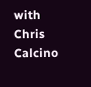with Chris Calcino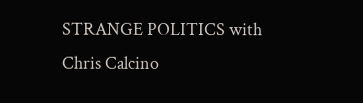STRANGE POLITICS with Chris Calcino